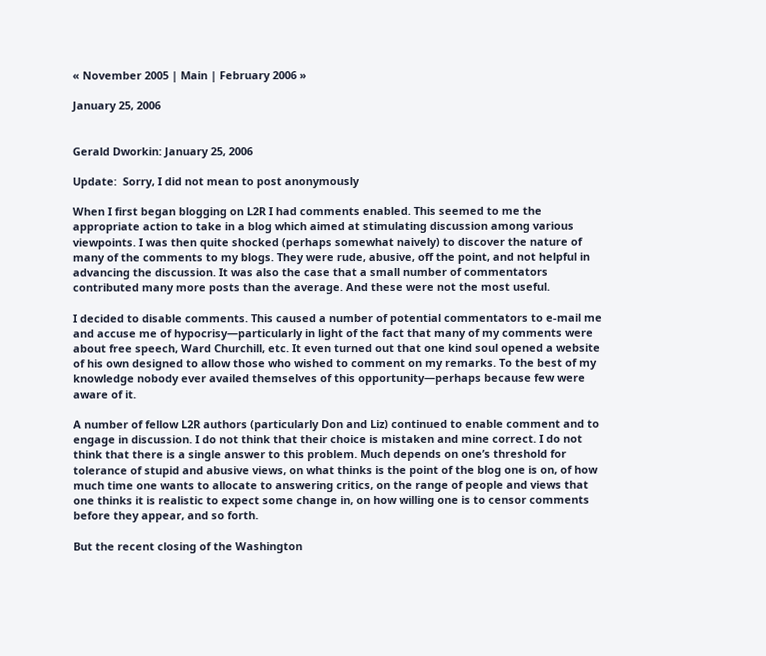« November 2005 | Main | February 2006 »

January 25, 2006


Gerald Dworkin: January 25, 2006

Update:  Sorry, I did not mean to post anonymously

When I first began blogging on L2R I had comments enabled. This seemed to me the appropriate action to take in a blog which aimed at stimulating discussion among various viewpoints. I was then quite shocked (perhaps somewhat naively) to discover the nature of many of the comments to my blogs. They were rude, abusive, off the point, and not helpful in advancing the discussion. It was also the case that a small number of commentators contributed many more posts than the average. And these were not the most useful.

I decided to disable comments. This caused a number of potential commentators to e-mail me and accuse me of hypocrisy—particularly in light of the fact that many of my comments were about free speech, Ward Churchill, etc. It even turned out that one kind soul opened a website of his own designed to allow those who wished to comment on my remarks. To the best of my knowledge nobody ever availed themselves of this opportunity—perhaps because few were aware of it.

A number of fellow L2R authors (particularly Don and Liz) continued to enable comment and to engage in discussion. I do not think that their choice is mistaken and mine correct. I do not think that there is a single answer to this problem. Much depends on one’s threshold for tolerance of stupid and abusive views, on what thinks is the point of the blog one is on, of how much time one wants to allocate to answering critics, on the range of people and views that one thinks it is realistic to expect some change in, on how willing one is to censor comments before they appear, and so forth.

But the recent closing of the Washington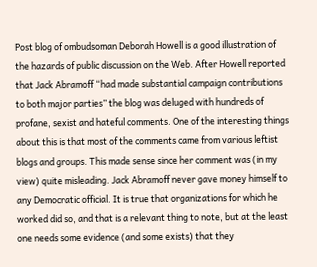Post blog of ombudsoman Deborah Howell is a good illustration of the hazards of public discussion on the Web. After Howell reported that Jack Abramoff “had made substantial campaign contributions to both major parties” the blog was deluged with hundreds of profane, sexist and hateful comments. One of the interesting things about this is that most of the comments came from various leftist blogs and groups. This made sense since her comment was (in my view) quite misleading. Jack Abramoff never gave money himself to any Democratic official. It is true that organizations for which he worked did so, and that is a relevant thing to note, but at the least one needs some evidence (and some exists) that they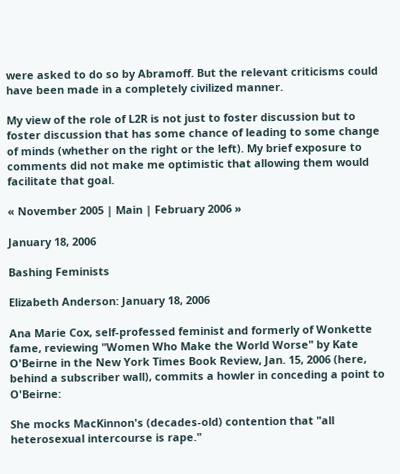were asked to do so by Abramoff. But the relevant criticisms could have been made in a completely civilized manner.

My view of the role of L2R is not just to foster discussion but to foster discussion that has some chance of leading to some change of minds (whether on the right or the left). My brief exposure to comments did not make me optimistic that allowing them would facilitate that goal.

« November 2005 | Main | February 2006 »

January 18, 2006

Bashing Feminists

Elizabeth Anderson: January 18, 2006

Ana Marie Cox, self-professed feminist and formerly of Wonkette fame, reviewing "Women Who Make the World Worse" by Kate O'Beirne in the New York Times Book Review, Jan. 15, 2006 (here, behind a subscriber wall), commits a howler in conceding a point to O'Beirne:

She mocks MacKinnon's (decades-old) contention that "all heterosexual intercourse is rape."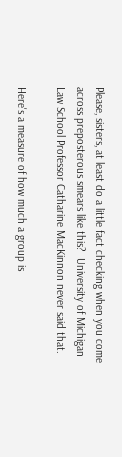Please, sisters, at least do a little fact checking when you come across preposterous smears like this?  University of Michigan Law School Professor Catharine MacKinnon never said that.

Here's a measure of how much a group is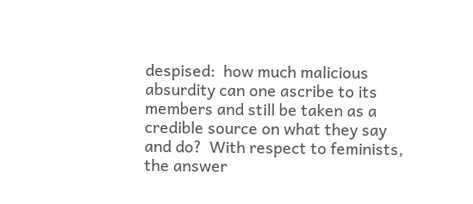despised:  how much malicious absurdity can one ascribe to its members and still be taken as a credible source on what they say and do?  With respect to feminists, the answer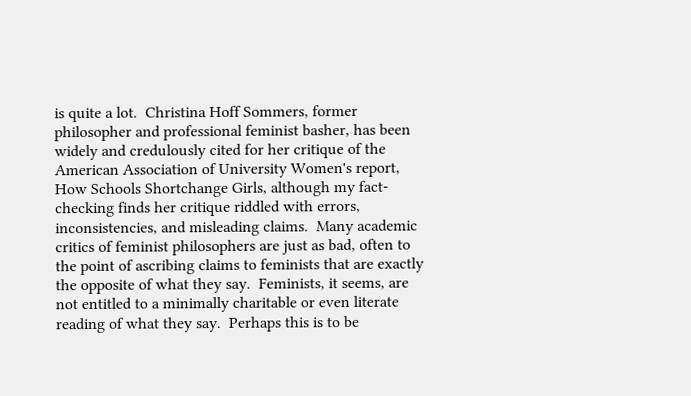is quite a lot.  Christina Hoff Sommers, former philosopher and professional feminist basher, has been widely and credulously cited for her critique of the American Association of University Women's report, How Schools Shortchange Girls, although my fact-checking finds her critique riddled with errors, inconsistencies, and misleading claims.  Many academic critics of feminist philosophers are just as bad, often to the point of ascribing claims to feminists that are exactly the opposite of what they say.  Feminists, it seems, are not entitled to a minimally charitable or even literate reading of what they say.  Perhaps this is to be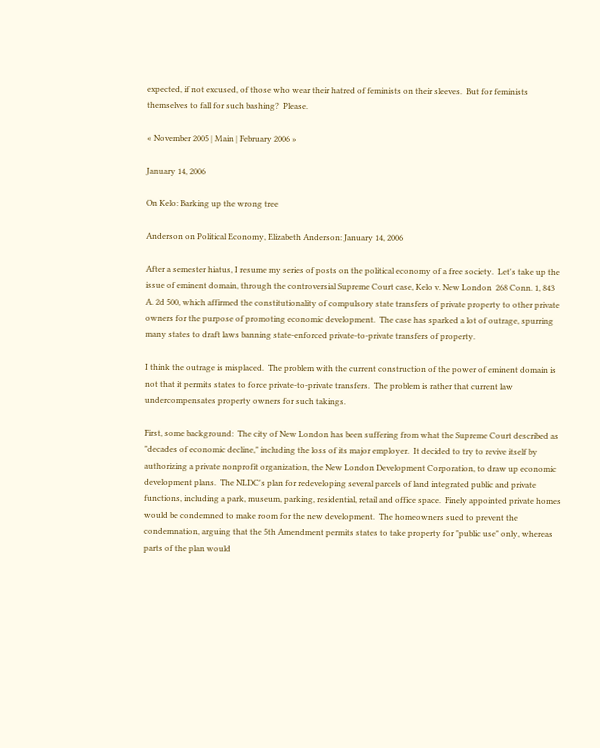expected, if not excused, of those who wear their hatred of feminists on their sleeves.  But for feminists themselves to fall for such bashing?  Please.

« November 2005 | Main | February 2006 »

January 14, 2006

On Kelo: Barking up the wrong tree

Anderson on Political Economy, Elizabeth Anderson: January 14, 2006

After a semester hiatus, I resume my series of posts on the political economy of a free society.  Let's take up the issue of eminent domain, through the controversial Supreme Court case, Kelo v. New London  268 Conn. 1, 843 A. 2d 500, which affirmed the constitutionality of compulsory state transfers of private property to other private owners for the purpose of promoting economic development.  The case has sparked a lot of outrage, spurring many states to draft laws banning state-enforced private-to-private transfers of property.

I think the outrage is misplaced.  The problem with the current construction of the power of eminent domain is not that it permits states to force private-to-private transfers.  The problem is rather that current law undercompensates property owners for such takings.

First, some background:  The city of New London has been suffering from what the Supreme Court described as "decades of economic decline," including the loss of its major employer.  It decided to try to revive itself by authorizing a private nonprofit organization, the New London Development Corporation, to draw up economic development plans.  The NLDC's plan for redeveloping several parcels of land integrated public and private functions, including a park, museum, parking, residential, retail and office space.  Finely appointed private homes would be condemned to make room for the new development.  The homeowners sued to prevent the condemnation, arguing that the 5th Amendment permits states to take property for "public use" only, whereas parts of the plan would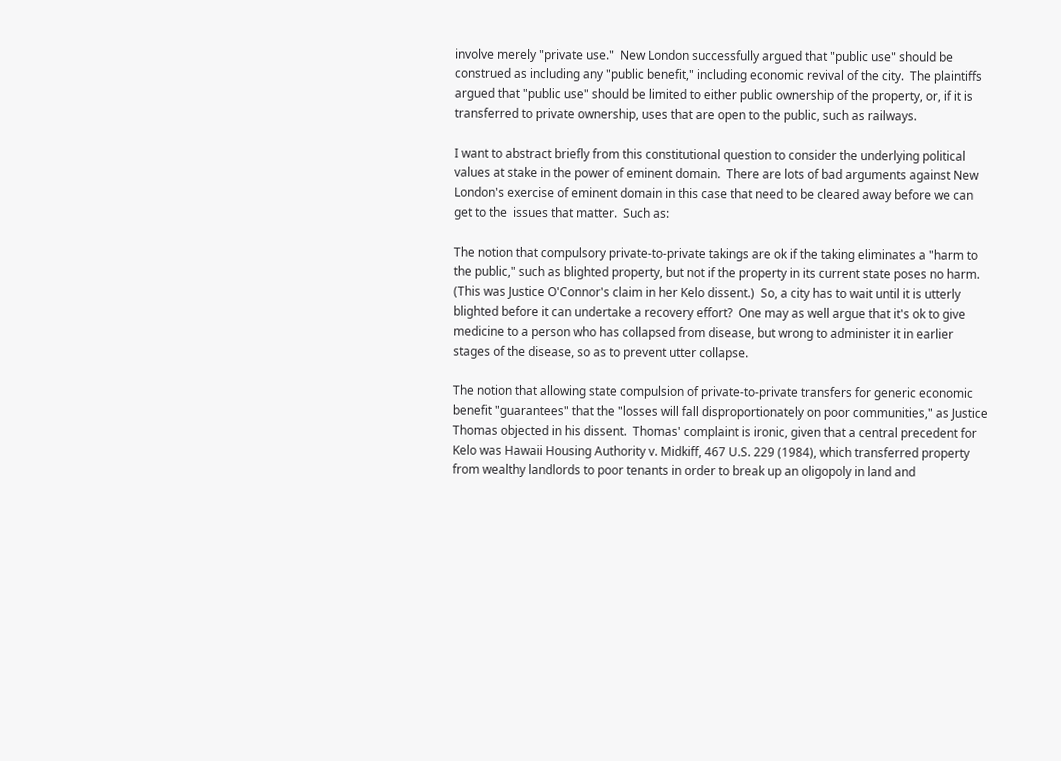involve merely "private use."  New London successfully argued that "public use" should be construed as including any "public benefit," including economic revival of the city.  The plaintiffs argued that "public use" should be limited to either public ownership of the property, or, if it is transferred to private ownership, uses that are open to the public, such as railways.

I want to abstract briefly from this constitutional question to consider the underlying political values at stake in the power of eminent domain.  There are lots of bad arguments against New London's exercise of eminent domain in this case that need to be cleared away before we can get to the  issues that matter.  Such as:

The notion that compulsory private-to-private takings are ok if the taking eliminates a "harm to the public," such as blighted property, but not if the property in its current state poses no harm.  (This was Justice O'Connor's claim in her Kelo dissent.)  So, a city has to wait until it is utterly blighted before it can undertake a recovery effort?  One may as well argue that it's ok to give medicine to a person who has collapsed from disease, but wrong to administer it in earlier stages of the disease, so as to prevent utter collapse.

The notion that allowing state compulsion of private-to-private transfers for generic economic benefit "guarantees" that the "losses will fall disproportionately on poor communities," as Justice Thomas objected in his dissent.  Thomas' complaint is ironic, given that a central precedent for Kelo was Hawaii Housing Authority v. Midkiff, 467 U.S. 229 (1984), which transferred property from wealthy landlords to poor tenants in order to break up an oligopoly in land and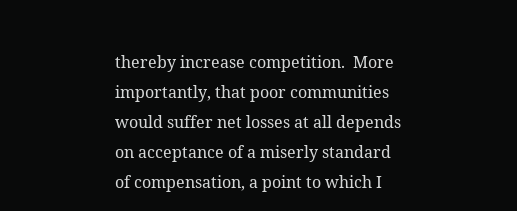thereby increase competition.  More importantly, that poor communities would suffer net losses at all depends on acceptance of a miserly standard of compensation, a point to which I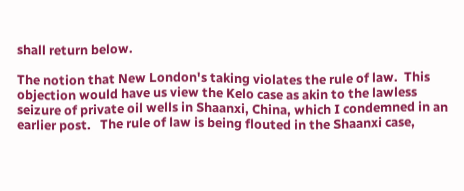shall return below.

The notion that New London's taking violates the rule of law.  This objection would have us view the Kelo case as akin to the lawless seizure of private oil wells in Shaanxi, China, which I condemned in an earlier post.   The rule of law is being flouted in the Shaanxi case,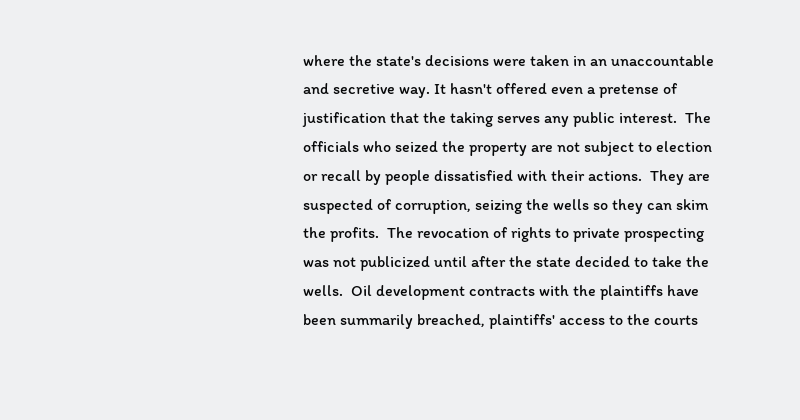where the state's decisions were taken in an unaccountable and secretive way. It hasn't offered even a pretense of justification that the taking serves any public interest.  The officials who seized the property are not subject to election or recall by people dissatisfied with their actions.  They are suspected of corruption, seizing the wells so they can skim the profits.  The revocation of rights to private prospecting was not publicized until after the state decided to take the wells.  Oil development contracts with the plaintiffs have been summarily breached, plaintiffs' access to the courts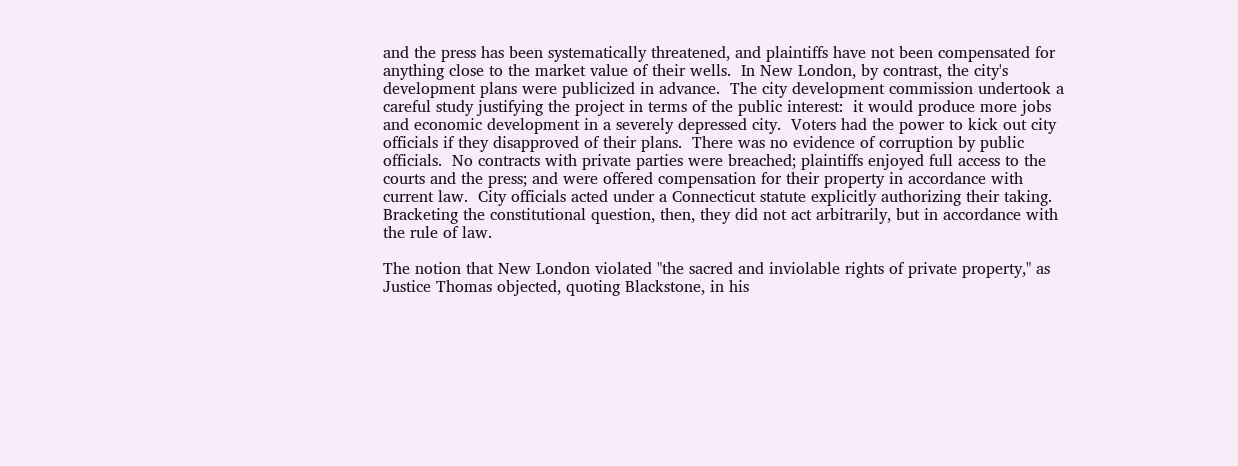and the press has been systematically threatened, and plaintiffs have not been compensated for anything close to the market value of their wells.  In New London, by contrast, the city's development plans were publicized in advance.  The city development commission undertook a careful study justifying the project in terms of the public interest:  it would produce more jobs and economic development in a severely depressed city.  Voters had the power to kick out city officials if they disapproved of their plans.  There was no evidence of corruption by public officials.  No contracts with private parties were breached; plaintiffs enjoyed full access to the courts and the press; and were offered compensation for their property in accordance with current law.  City officials acted under a Connecticut statute explicitly authorizing their taking.  Bracketing the constitutional question, then, they did not act arbitrarily, but in accordance with the rule of law.

The notion that New London violated "the sacred and inviolable rights of private property," as Justice Thomas objected, quoting Blackstone, in his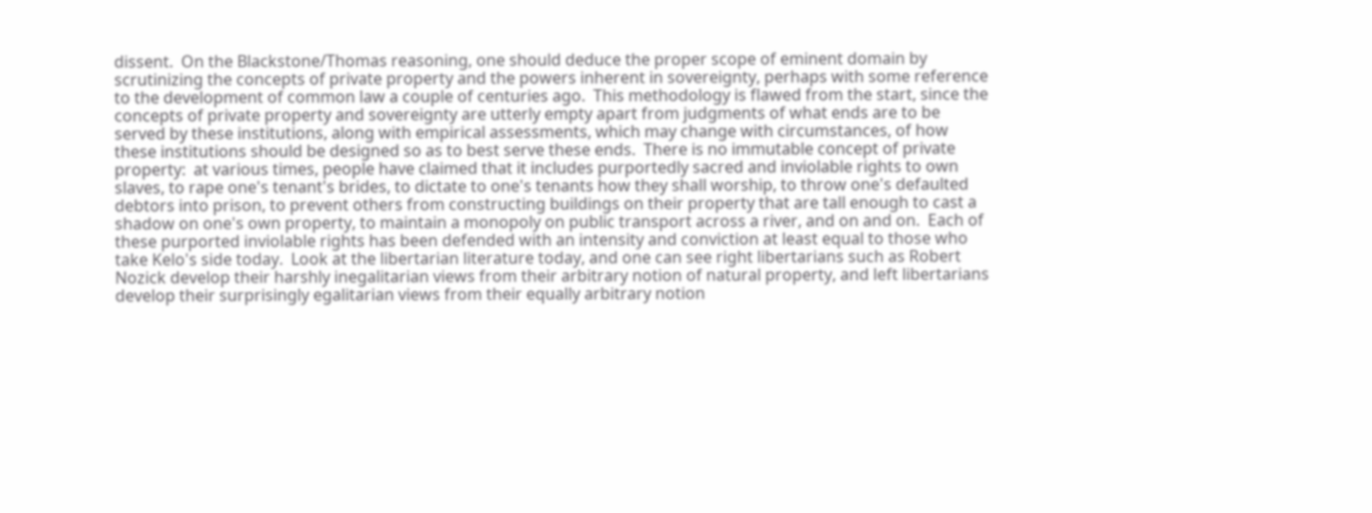dissent.  On the Blackstone/Thomas reasoning, one should deduce the proper scope of eminent domain by scrutinizing the concepts of private property and the powers inherent in sovereignty, perhaps with some reference to the development of common law a couple of centuries ago.  This methodology is flawed from the start, since the concepts of private property and sovereignty are utterly empty apart from judgments of what ends are to be served by these institutions, along with empirical assessments, which may change with circumstances, of how these institutions should be designed so as to best serve these ends.  There is no immutable concept of private property:  at various times, people have claimed that it includes purportedly sacred and inviolable rights to own slaves, to rape one's tenant's brides, to dictate to one's tenants how they shall worship, to throw one's defaulted debtors into prison, to prevent others from constructing buildings on their property that are tall enough to cast a shadow on one's own property, to maintain a monopoly on public transport across a river, and on and on.  Each of these purported inviolable rights has been defended with an intensity and conviction at least equal to those who take Kelo's side today.  Look at the libertarian literature today, and one can see right libertarians such as Robert Nozick develop their harshly inegalitarian views from their arbitrary notion of natural property, and left libertarians develop their surprisingly egalitarian views from their equally arbitrary notion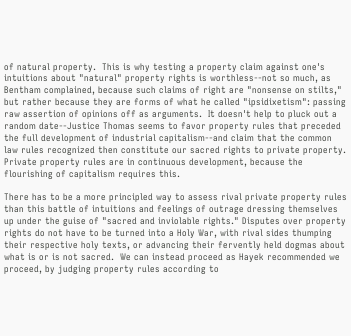of natural property.  This is why testing a property claim against one's intuitions about "natural" property rights is worthless--not so much, as Bentham complained, because such claims of right are "nonsense on stilts," but rather because they are forms of what he called "ipsidixetism": passing raw assertion of opinions off as arguments.  It doesn't help to pluck out a random date--Justice Thomas seems to favor property rules that preceded the full development of industrial capitalism--and claim that the common law rules recognized then constitute our sacred rights to private property.  Private property rules are in continuous development, because the flourishing of capitalism requires this.

There has to be a more principled way to assess rival private property rules than this battle of intuitions and feelings of outrage dressing themselves up under the guise of "sacred and inviolable rights." Disputes over property rights do not have to be turned into a Holy War, with rival sides thumping their respective holy texts, or advancing their fervently held dogmas about what is or is not sacred.  We can instead proceed as Hayek recommended we proceed, by judging property rules according to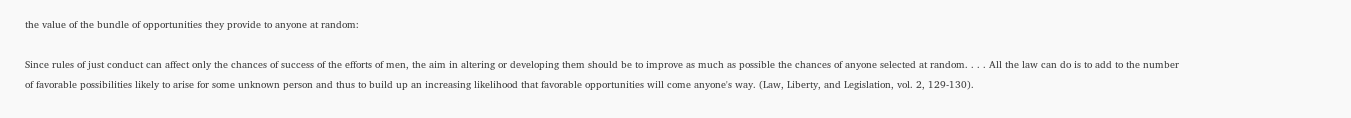the value of the bundle of opportunities they provide to anyone at random:

Since rules of just conduct can affect only the chances of success of the efforts of men, the aim in altering or developing them should be to improve as much as possible the chances of anyone selected at random. . . . All the law can do is to add to the number of favorable possibilities likely to arise for some unknown person and thus to build up an increasing likelihood that favorable opportunities will come anyone's way. (Law, Liberty, and Legislation, vol. 2, 129-130).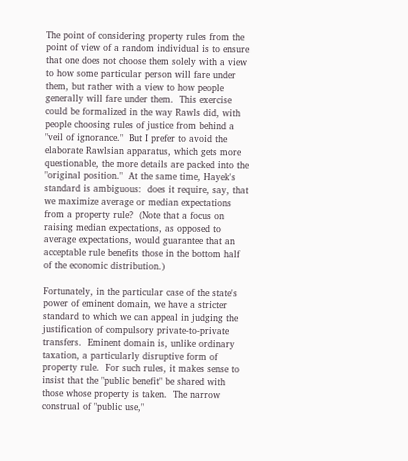The point of considering property rules from the point of view of a random individual is to ensure that one does not choose them solely with a view to how some particular person will fare under them, but rather with a view to how people generally will fare under them.  This exercise could be formalized in the way Rawls did, with people choosing rules of justice from behind a "veil of ignorance."  But I prefer to avoid the elaborate Rawlsian apparatus, which gets more questionable, the more details are packed into the "original position."  At the same time, Hayek's standard is ambiguous:  does it require, say, that we maximize average or median expectations from a property rule?  (Note that a focus on raising median expectations, as opposed to average expectations, would guarantee that an acceptable rule benefits those in the bottom half of the economic distribution.)

Fortunately, in the particular case of the state's power of eminent domain, we have a stricter standard to which we can appeal in judging the justification of compulsory private-to-private transfers.  Eminent domain is, unlike ordinary taxation, a particularly disruptive form of property rule.  For such rules, it makes sense to insist that the "public benefit" be shared with those whose property is taken.  The narrow construal of "public use,"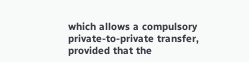which allows a compulsory private-to-private transfer, provided that the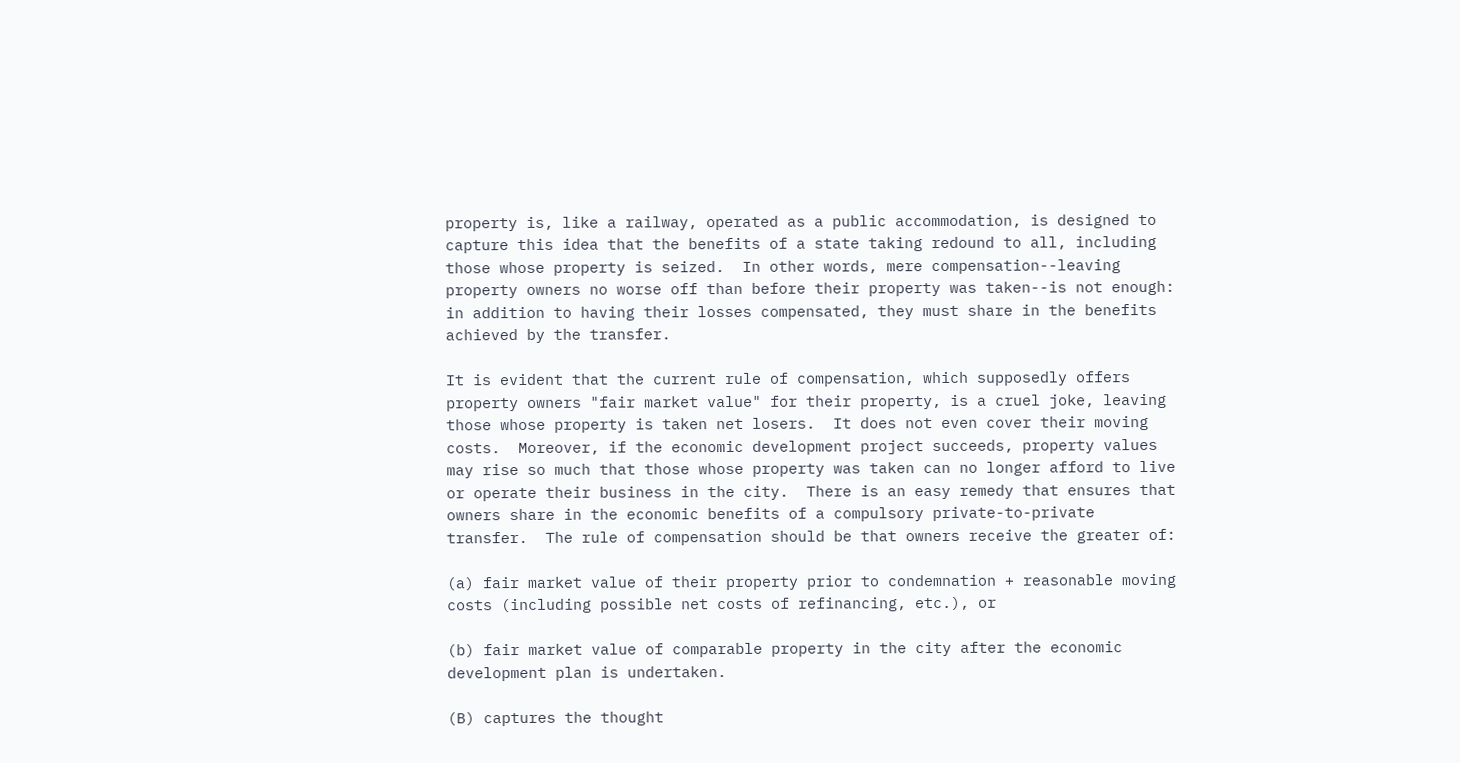property is, like a railway, operated as a public accommodation, is designed to capture this idea that the benefits of a state taking redound to all, including those whose property is seized.  In other words, mere compensation--leaving property owners no worse off than before their property was taken--is not enough: in addition to having their losses compensated, they must share in the benefits achieved by the transfer.

It is evident that the current rule of compensation, which supposedly offers property owners "fair market value" for their property, is a cruel joke, leaving those whose property is taken net losers.  It does not even cover their moving costs.  Moreover, if the economic development project succeeds, property values may rise so much that those whose property was taken can no longer afford to live or operate their business in the city.  There is an easy remedy that ensures that owners share in the economic benefits of a compulsory private-to-private transfer.  The rule of compensation should be that owners receive the greater of:

(a) fair market value of their property prior to condemnation + reasonable moving costs (including possible net costs of refinancing, etc.), or

(b) fair market value of comparable property in the city after the economic development plan is undertaken.

(B) captures the thought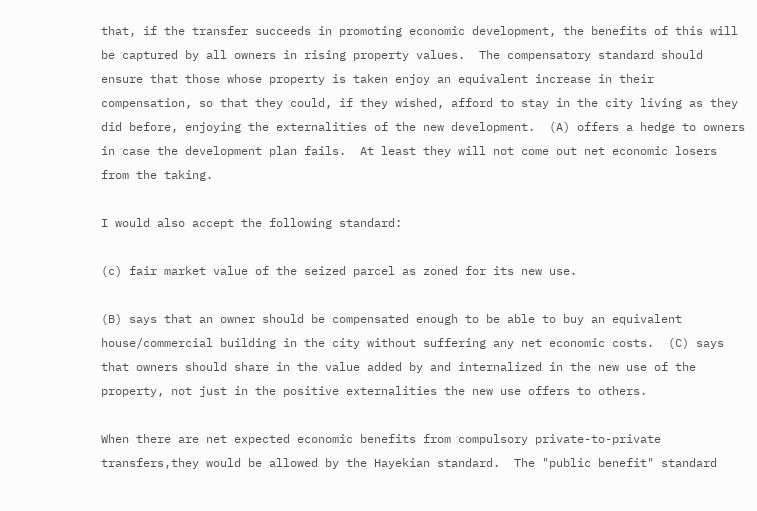that, if the transfer succeeds in promoting economic development, the benefits of this will be captured by all owners in rising property values.  The compensatory standard should ensure that those whose property is taken enjoy an equivalent increase in their compensation, so that they could, if they wished, afford to stay in the city living as they did before, enjoying the externalities of the new development.  (A) offers a hedge to owners in case the development plan fails.  At least they will not come out net economic losers from the taking.

I would also accept the following standard:

(c) fair market value of the seized parcel as zoned for its new use.

(B) says that an owner should be compensated enough to be able to buy an equivalent house/commercial building in the city without suffering any net economic costs.  (C) says that owners should share in the value added by and internalized in the new use of the property, not just in the positive externalities the new use offers to others.

When there are net expected economic benefits from compulsory private-to-private transfers,they would be allowed by the Hayekian standard.  The "public benefit" standard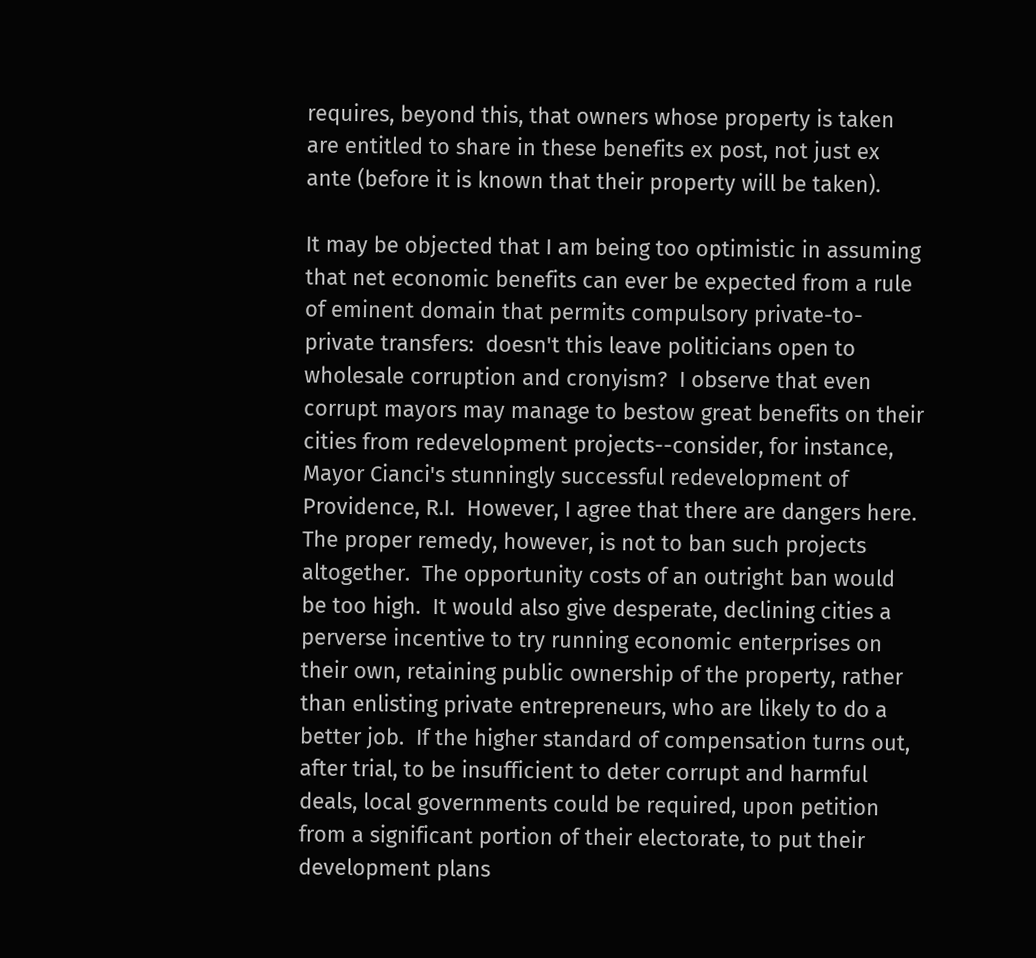requires, beyond this, that owners whose property is taken are entitled to share in these benefits ex post, not just ex ante (before it is known that their property will be taken).

It may be objected that I am being too optimistic in assuming that net economic benefits can ever be expected from a rule of eminent domain that permits compulsory private-to-private transfers:  doesn't this leave politicians open to wholesale corruption and cronyism?  I observe that even corrupt mayors may manage to bestow great benefits on their cities from redevelopment projects--consider, for instance, Mayor Cianci's stunningly successful redevelopment of Providence, R.I.  However, I agree that there are dangers here.  The proper remedy, however, is not to ban such projects altogether.  The opportunity costs of an outright ban would be too high.  It would also give desperate, declining cities a perverse incentive to try running economic enterprises on their own, retaining public ownership of the property, rather than enlisting private entrepreneurs, who are likely to do a better job.  If the higher standard of compensation turns out, after trial, to be insufficient to deter corrupt and harmful deals, local governments could be required, upon petition from a significant portion of their electorate, to put their development plans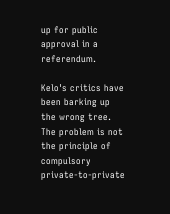up for public approval in a referendum.

Kelo's critics have been barking up the wrong tree.  The problem is not the principle of compulsory private-to-private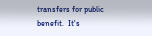transfers for public benefit.  It's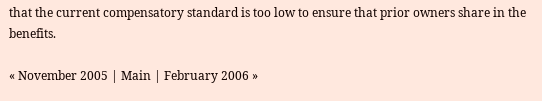that the current compensatory standard is too low to ensure that prior owners share in the benefits.

« November 2005 | Main | February 2006 »